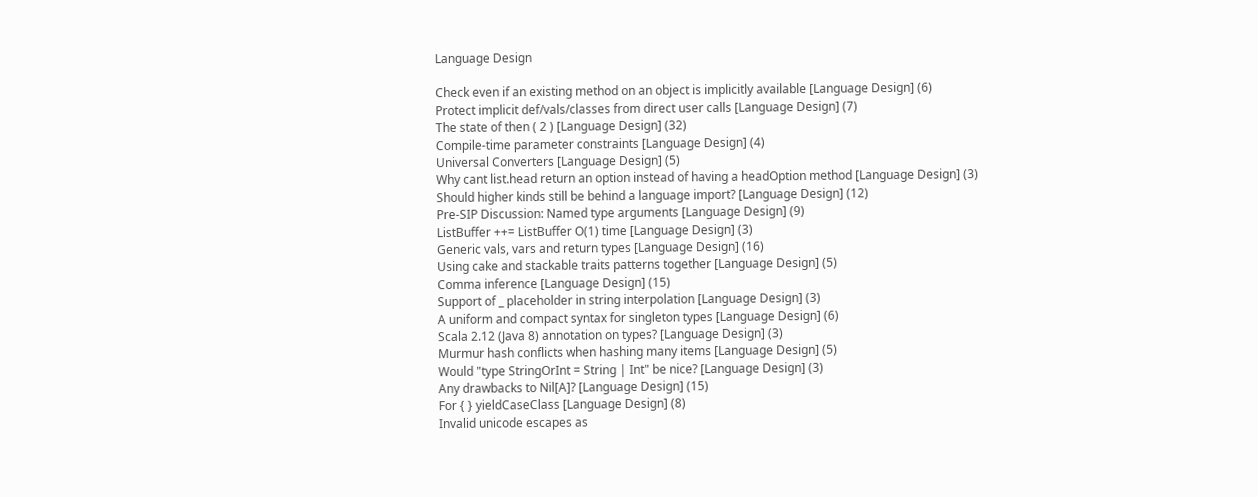Language Design

Check even if an existing method on an object is implicitly available [Language Design] (6)
Protect implicit def/vals/classes from direct user calls [Language Design] (7)
The state of then ( 2 ) [Language Design] (32)
Compile-time parameter constraints [Language Design] (4)
Universal Converters [Language Design] (5)
Why cant list.head return an option instead of having a headOption method [Language Design] (3)
Should higher kinds still be behind a language import? [Language Design] (12)
Pre-SIP Discussion: Named type arguments [Language Design] (9)
ListBuffer ++= ListBuffer O(1) time [Language Design] (3)
Generic vals, vars and return types [Language Design] (16)
Using cake and stackable traits patterns together [Language Design] (5)
Comma inference [Language Design] (15)
Support of _ placeholder in string interpolation [Language Design] (3)
A uniform and compact syntax for singleton types [Language Design] (6)
Scala 2.12 (Java 8) annotation on types? [Language Design] (3)
Murmur hash conflicts when hashing many items [Language Design] (5)
Would "type StringOrInt = String | Int" be nice? [Language Design] (3)
Any drawbacks to Nil[A]? [Language Design] (15)
For { } yieldCaseClass [Language Design] (8)
Invalid unicode escapes as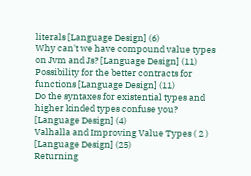literals [Language Design] (6)
Why can't we have compound value types on Jvm and Js? [Language Design] (11)
Possibility for the better contracts for functions [Language Design] (11)
Do the syntaxes for existential types and higher kinded types confuse you? [Language Design] (4)
Valhalla and Improving Value Types ( 2 ) [Language Design] (25)
Returning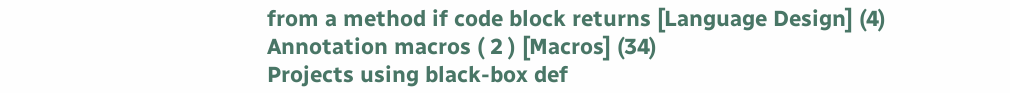from a method if code block returns [Language Design] (4)
Annotation macros ( 2 ) [Macros] (34)
Projects using black-box def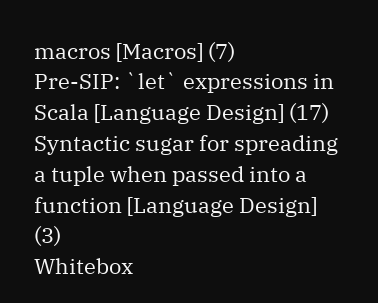macros [Macros] (7)
Pre-SIP: `let` expressions in Scala [Language Design] (17)
Syntactic sugar for spreading a tuple when passed into a function [Language Design] (3)
Whitebox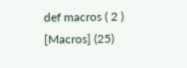def macros ( 2 ) [Macros] (25)